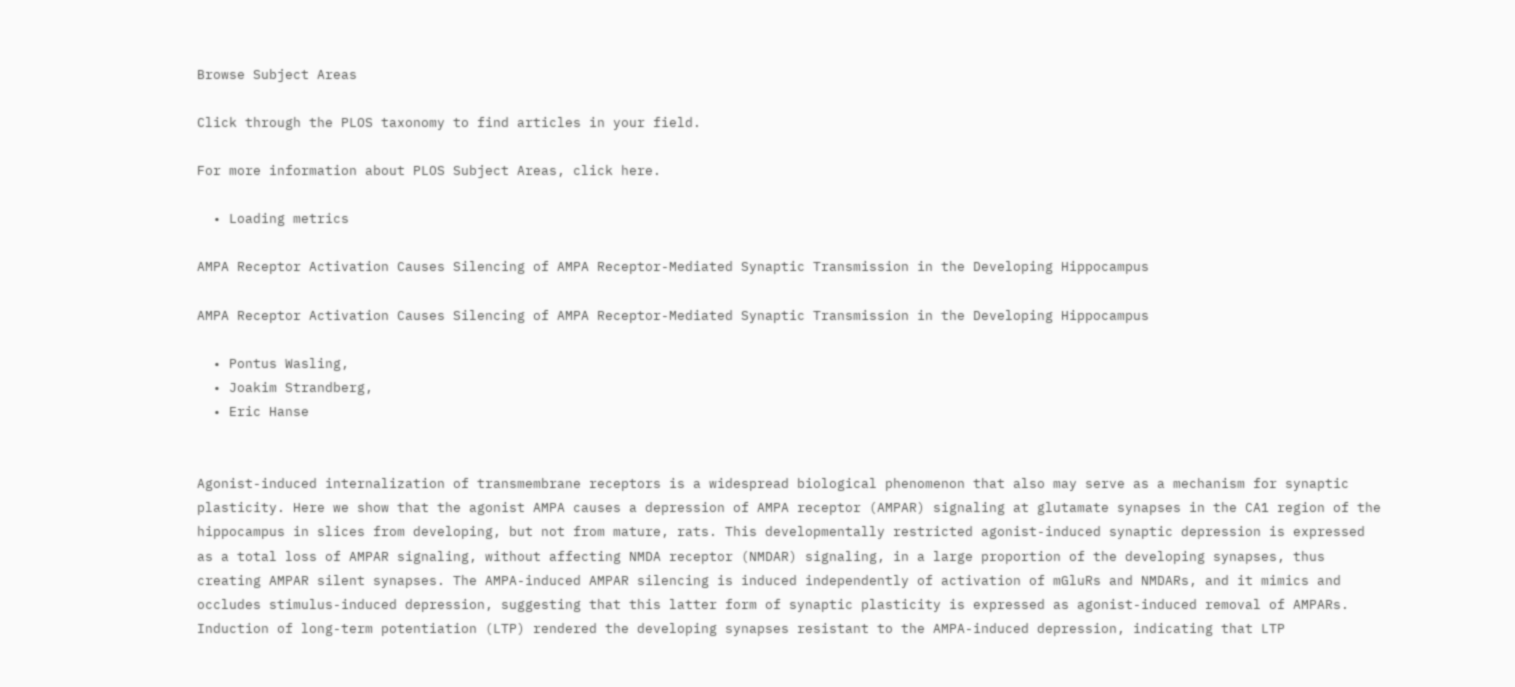Browse Subject Areas

Click through the PLOS taxonomy to find articles in your field.

For more information about PLOS Subject Areas, click here.

  • Loading metrics

AMPA Receptor Activation Causes Silencing of AMPA Receptor-Mediated Synaptic Transmission in the Developing Hippocampus

AMPA Receptor Activation Causes Silencing of AMPA Receptor-Mediated Synaptic Transmission in the Developing Hippocampus

  • Pontus Wasling,
  • Joakim Strandberg,
  • Eric Hanse


Agonist-induced internalization of transmembrane receptors is a widespread biological phenomenon that also may serve as a mechanism for synaptic plasticity. Here we show that the agonist AMPA causes a depression of AMPA receptor (AMPAR) signaling at glutamate synapses in the CA1 region of the hippocampus in slices from developing, but not from mature, rats. This developmentally restricted agonist-induced synaptic depression is expressed as a total loss of AMPAR signaling, without affecting NMDA receptor (NMDAR) signaling, in a large proportion of the developing synapses, thus creating AMPAR silent synapses. The AMPA-induced AMPAR silencing is induced independently of activation of mGluRs and NMDARs, and it mimics and occludes stimulus-induced depression, suggesting that this latter form of synaptic plasticity is expressed as agonist-induced removal of AMPARs. Induction of long-term potentiation (LTP) rendered the developing synapses resistant to the AMPA-induced depression, indicating that LTP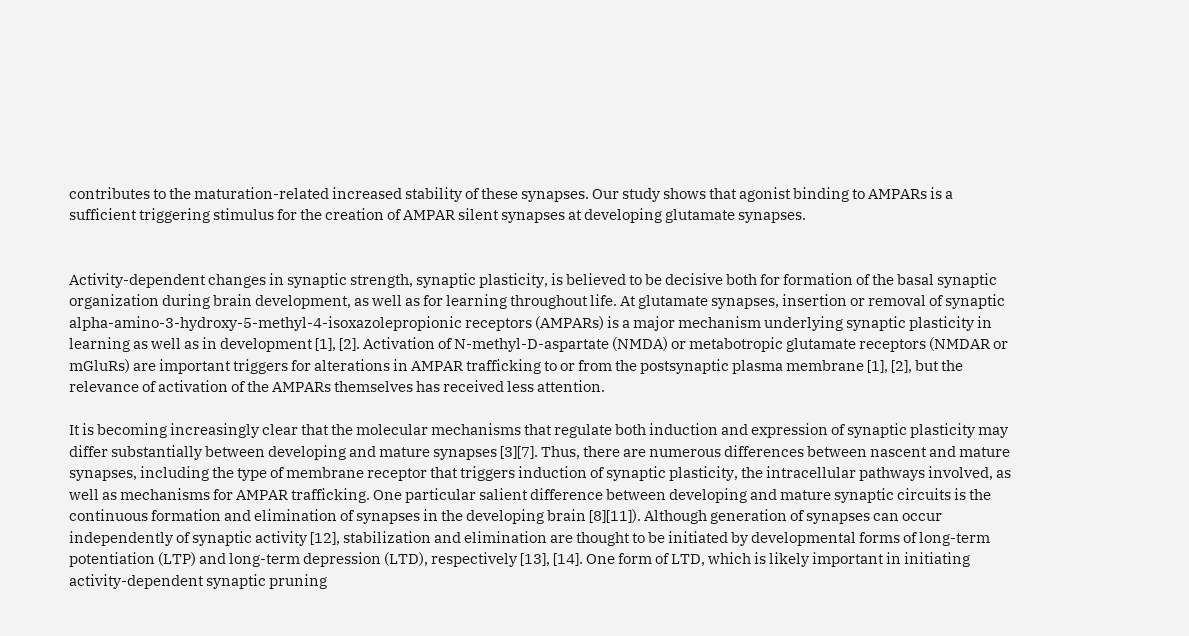contributes to the maturation-related increased stability of these synapses. Our study shows that agonist binding to AMPARs is a sufficient triggering stimulus for the creation of AMPAR silent synapses at developing glutamate synapses.


Activity-dependent changes in synaptic strength, synaptic plasticity, is believed to be decisive both for formation of the basal synaptic organization during brain development, as well as for learning throughout life. At glutamate synapses, insertion or removal of synaptic alpha-amino-3-hydroxy-5-methyl-4-isoxazolepropionic receptors (AMPARs) is a major mechanism underlying synaptic plasticity in learning as well as in development [1], [2]. Activation of N-methyl-D-aspartate (NMDA) or metabotropic glutamate receptors (NMDAR or mGluRs) are important triggers for alterations in AMPAR trafficking to or from the postsynaptic plasma membrane [1], [2], but the relevance of activation of the AMPARs themselves has received less attention.

It is becoming increasingly clear that the molecular mechanisms that regulate both induction and expression of synaptic plasticity may differ substantially between developing and mature synapses [3][7]. Thus, there are numerous differences between nascent and mature synapses, including the type of membrane receptor that triggers induction of synaptic plasticity, the intracellular pathways involved, as well as mechanisms for AMPAR trafficking. One particular salient difference between developing and mature synaptic circuits is the continuous formation and elimination of synapses in the developing brain [8][11]). Although generation of synapses can occur independently of synaptic activity [12], stabilization and elimination are thought to be initiated by developmental forms of long-term potentiation (LTP) and long-term depression (LTD), respectively [13], [14]. One form of LTD, which is likely important in initiating activity-dependent synaptic pruning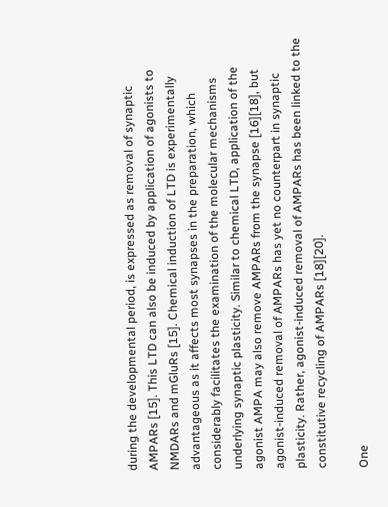during the developmental period, is expressed as removal of synaptic AMPARs [15]. This LTD can also be induced by application of agonists to NMDARs and mGluRs [15]. Chemical induction of LTD is experimentally advantageous as it affects most synapses in the preparation, which considerably facilitates the examination of the molecular mechanisms underlying synaptic plasticity. Similar to chemical LTD, application of the agonist AMPA may also remove AMPARs from the synapse [16][18], but agonist-induced removal of AMPARs has yet no counterpart in synaptic plasticity. Rather, agonist-induced removal of AMPARs has been linked to the constitutive recycling of AMPARs [18][20].

One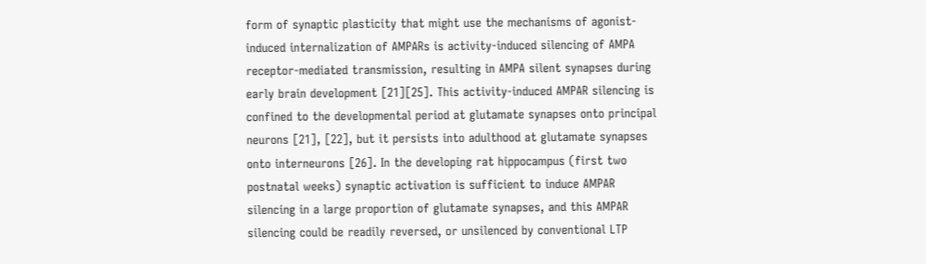form of synaptic plasticity that might use the mechanisms of agonist-induced internalization of AMPARs is activity-induced silencing of AMPA receptor-mediated transmission, resulting in AMPA silent synapses during early brain development [21][25]. This activity-induced AMPAR silencing is confined to the developmental period at glutamate synapses onto principal neurons [21], [22], but it persists into adulthood at glutamate synapses onto interneurons [26]. In the developing rat hippocampus (first two postnatal weeks) synaptic activation is sufficient to induce AMPAR silencing in a large proportion of glutamate synapses, and this AMPAR silencing could be readily reversed, or unsilenced by conventional LTP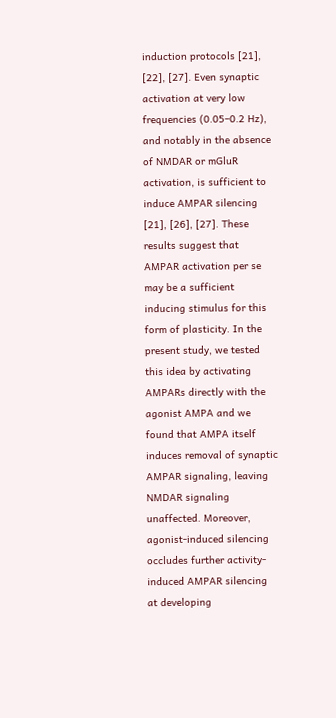induction protocols [21], [22], [27]. Even synaptic activation at very low frequencies (0.05–0.2 Hz), and notably in the absence of NMDAR or mGluR activation, is sufficient to induce AMPAR silencing [21], [26], [27]. These results suggest that AMPAR activation per se may be a sufficient inducing stimulus for this form of plasticity. In the present study, we tested this idea by activating AMPARs directly with the agonist AMPA and we found that AMPA itself induces removal of synaptic AMPAR signaling, leaving NMDAR signaling unaffected. Moreover, agonist-induced silencing occludes further activity-induced AMPAR silencing at developing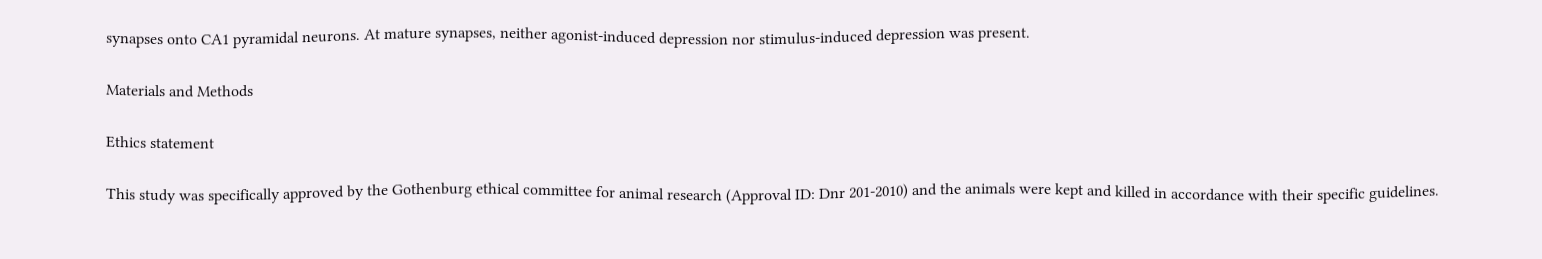synapses onto CA1 pyramidal neurons. At mature synapses, neither agonist-induced depression nor stimulus-induced depression was present.

Materials and Methods

Ethics statement

This study was specifically approved by the Gothenburg ethical committee for animal research (Approval ID: Dnr 201-2010) and the animals were kept and killed in accordance with their specific guidelines.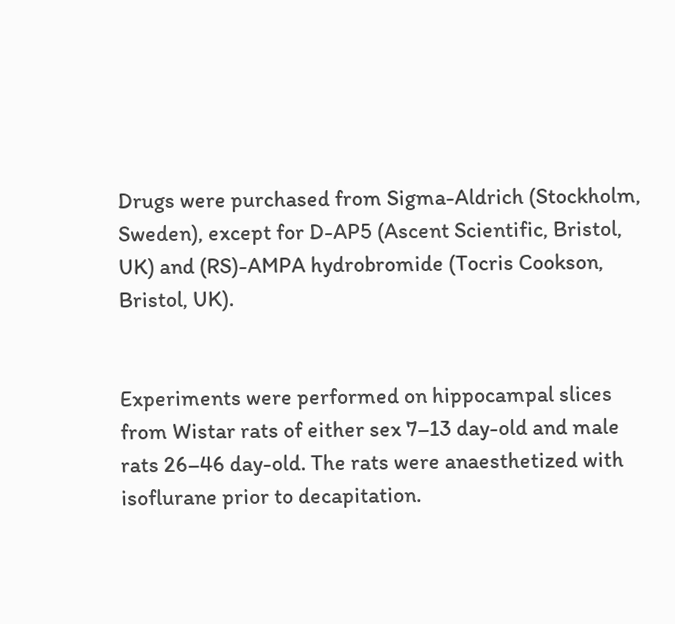Drugs were purchased from Sigma-Aldrich (Stockholm, Sweden), except for D-AP5 (Ascent Scientific, Bristol, UK) and (RS)-AMPA hydrobromide (Tocris Cookson, Bristol, UK).


Experiments were performed on hippocampal slices from Wistar rats of either sex 7–13 day-old and male rats 26–46 day-old. The rats were anaesthetized with isoflurane prior to decapitation.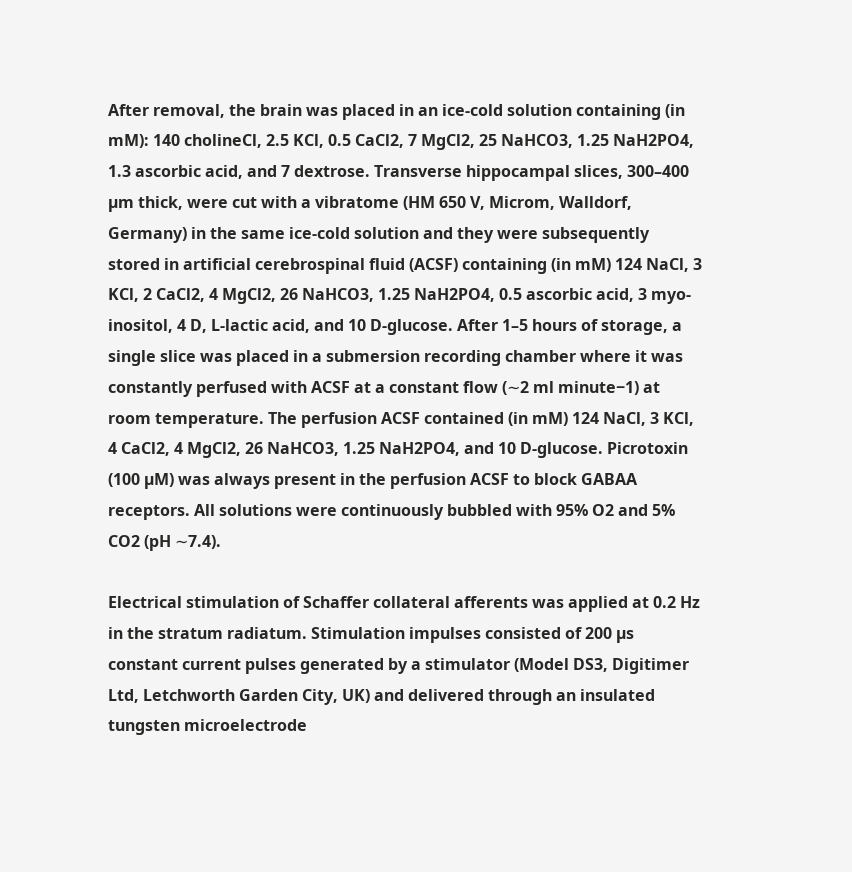After removal, the brain was placed in an ice-cold solution containing (in mM): 140 cholineCl, 2.5 KCl, 0.5 CaCl2, 7 MgCl2, 25 NaHCO3, 1.25 NaH2PO4, 1.3 ascorbic acid, and 7 dextrose. Transverse hippocampal slices, 300–400 µm thick, were cut with a vibratome (HM 650 V, Microm, Walldorf, Germany) in the same ice-cold solution and they were subsequently stored in artificial cerebrospinal fluid (ACSF) containing (in mM) 124 NaCl, 3 KCl, 2 CaCl2, 4 MgCl2, 26 NaHCO3, 1.25 NaH2PO4, 0.5 ascorbic acid, 3 myo-inositol, 4 D, L-lactic acid, and 10 D-glucose. After 1–5 hours of storage, a single slice was placed in a submersion recording chamber where it was constantly perfused with ACSF at a constant flow (∼2 ml minute−1) at room temperature. The perfusion ACSF contained (in mM) 124 NaCl, 3 KCl, 4 CaCl2, 4 MgCl2, 26 NaHCO3, 1.25 NaH2PO4, and 10 D-glucose. Picrotoxin (100 µM) was always present in the perfusion ACSF to block GABAA receptors. All solutions were continuously bubbled with 95% O2 and 5% CO2 (pH ∼7.4).

Electrical stimulation of Schaffer collateral afferents was applied at 0.2 Hz in the stratum radiatum. Stimulation impulses consisted of 200 µs constant current pulses generated by a stimulator (Model DS3, Digitimer Ltd, Letchworth Garden City, UK) and delivered through an insulated tungsten microelectrode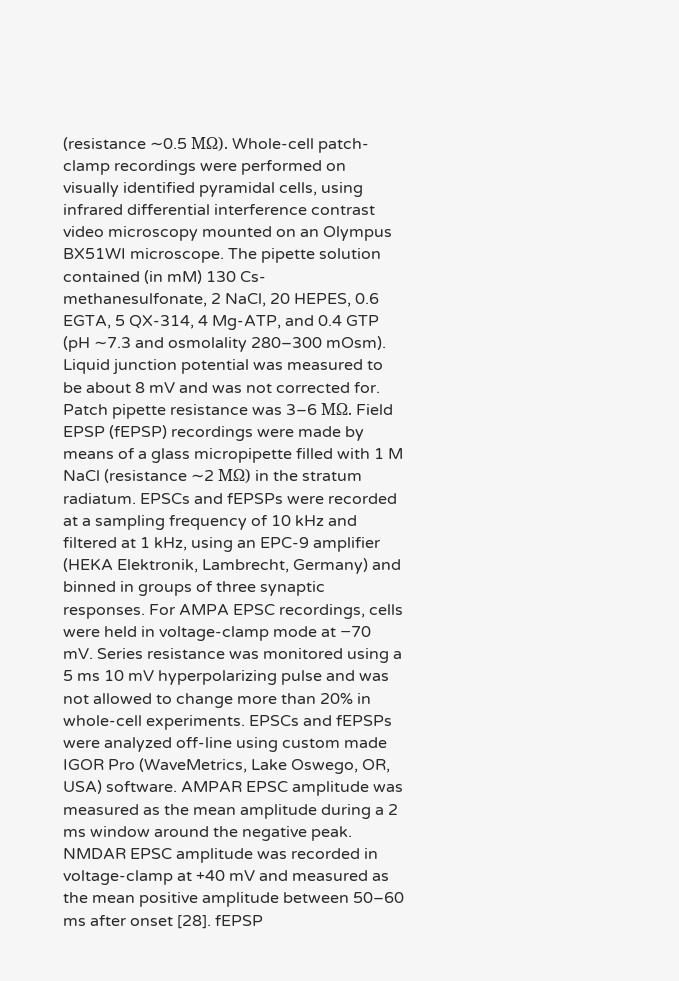(resistance ∼0.5 MΩ). Whole-cell patch-clamp recordings were performed on visually identified pyramidal cells, using infrared differential interference contrast video microscopy mounted on an Olympus BX51WI microscope. The pipette solution contained (in mM) 130 Cs-methanesulfonate, 2 NaCl, 20 HEPES, 0.6 EGTA, 5 QX-314, 4 Mg-ATP, and 0.4 GTP (pH ∼7.3 and osmolality 280–300 mOsm). Liquid junction potential was measured to be about 8 mV and was not corrected for. Patch pipette resistance was 3–6 MΩ. Field EPSP (fEPSP) recordings were made by means of a glass micropipette filled with 1 M NaCl (resistance ∼2 MΩ) in the stratum radiatum. EPSCs and fEPSPs were recorded at a sampling frequency of 10 kHz and filtered at 1 kHz, using an EPC-9 amplifier (HEKA Elektronik, Lambrecht, Germany) and binned in groups of three synaptic responses. For AMPA EPSC recordings, cells were held in voltage-clamp mode at −70 mV. Series resistance was monitored using a 5 ms 10 mV hyperpolarizing pulse and was not allowed to change more than 20% in whole-cell experiments. EPSCs and fEPSPs were analyzed off-line using custom made IGOR Pro (WaveMetrics, Lake Oswego, OR, USA) software. AMPAR EPSC amplitude was measured as the mean amplitude during a 2 ms window around the negative peak. NMDAR EPSC amplitude was recorded in voltage-clamp at +40 mV and measured as the mean positive amplitude between 50–60 ms after onset [28]. fEPSP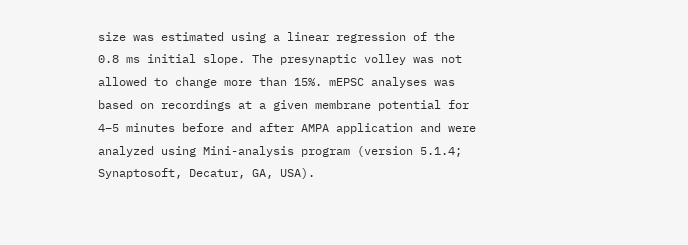size was estimated using a linear regression of the 0.8 ms initial slope. The presynaptic volley was not allowed to change more than 15%. mEPSC analyses was based on recordings at a given membrane potential for 4–5 minutes before and after AMPA application and were analyzed using Mini-analysis program (version 5.1.4; Synaptosoft, Decatur, GA, USA).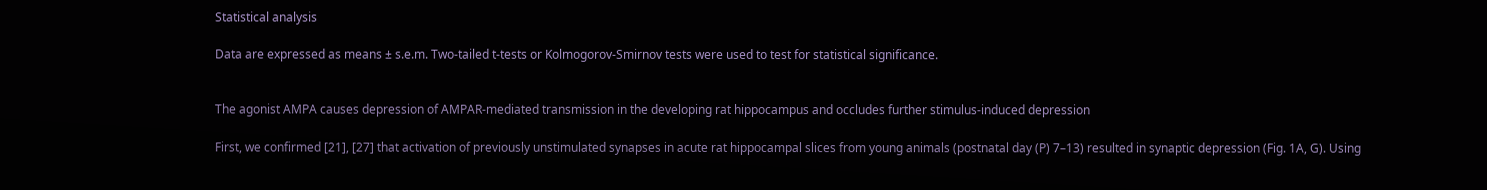Statistical analysis

Data are expressed as means ± s.e.m. Two-tailed t-tests or Kolmogorov-Smirnov tests were used to test for statistical significance.


The agonist AMPA causes depression of AMPAR-mediated transmission in the developing rat hippocampus and occludes further stimulus-induced depression

First, we confirmed [21], [27] that activation of previously unstimulated synapses in acute rat hippocampal slices from young animals (postnatal day (P) 7–13) resulted in synaptic depression (Fig. 1A, G). Using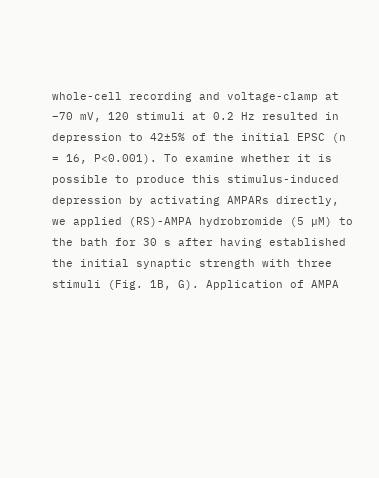whole-cell recording and voltage-clamp at −70 mV, 120 stimuli at 0.2 Hz resulted in depression to 42±5% of the initial EPSC (n = 16, P<0.001). To examine whether it is possible to produce this stimulus-induced depression by activating AMPARs directly, we applied (RS)-AMPA hydrobromide (5 µM) to the bath for 30 s after having established the initial synaptic strength with three stimuli (Fig. 1B, G). Application of AMPA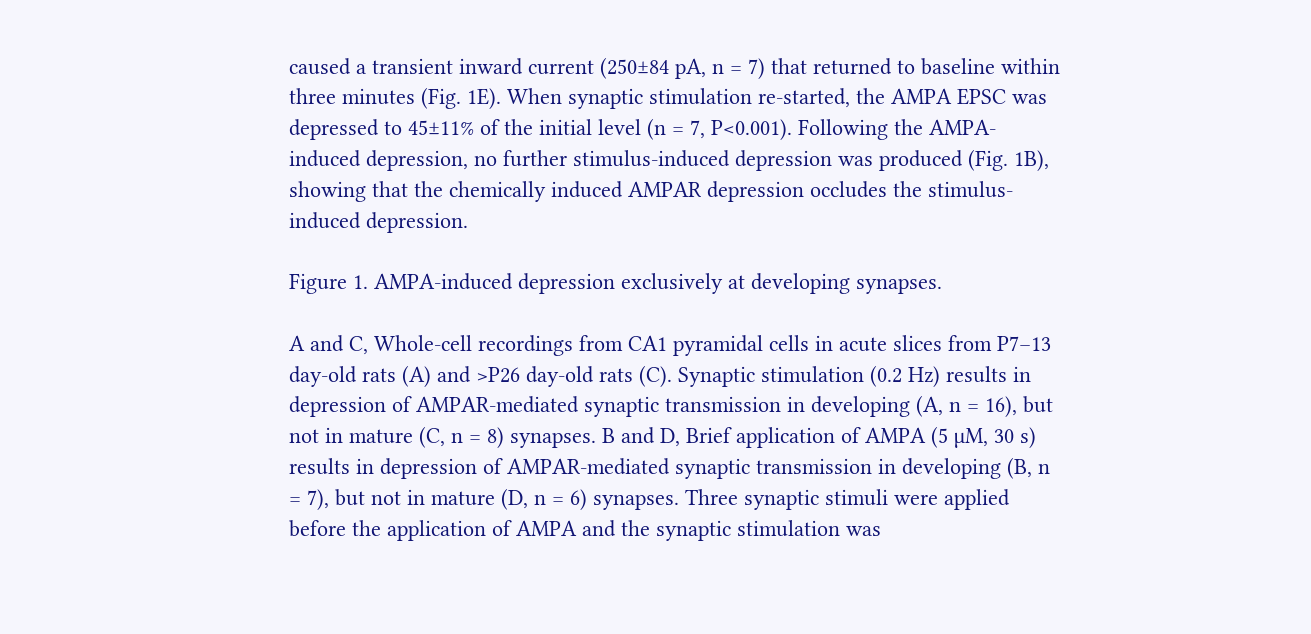caused a transient inward current (250±84 pA, n = 7) that returned to baseline within three minutes (Fig. 1E). When synaptic stimulation re-started, the AMPA EPSC was depressed to 45±11% of the initial level (n = 7, P<0.001). Following the AMPA-induced depression, no further stimulus-induced depression was produced (Fig. 1B), showing that the chemically induced AMPAR depression occludes the stimulus-induced depression.

Figure 1. AMPA-induced depression exclusively at developing synapses.

A and C, Whole-cell recordings from CA1 pyramidal cells in acute slices from P7–13 day-old rats (A) and >P26 day-old rats (C). Synaptic stimulation (0.2 Hz) results in depression of AMPAR-mediated synaptic transmission in developing (A, n = 16), but not in mature (C, n = 8) synapses. B and D, Brief application of AMPA (5 µM, 30 s) results in depression of AMPAR-mediated synaptic transmission in developing (B, n = 7), but not in mature (D, n = 6) synapses. Three synaptic stimuli were applied before the application of AMPA and the synaptic stimulation was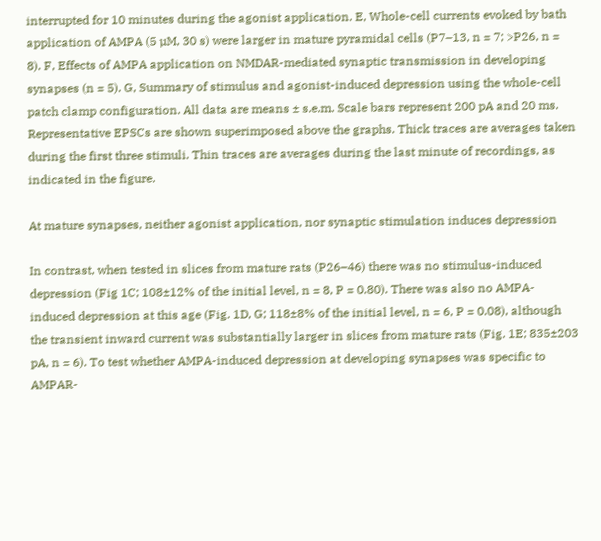interrupted for 10 minutes during the agonist application. E, Whole-cell currents evoked by bath application of AMPA (5 µM, 30 s) were larger in mature pyramidal cells (P7–13, n = 7; >P26, n = 8). F, Effects of AMPA application on NMDAR-mediated synaptic transmission in developing synapses (n = 5). G, Summary of stimulus and agonist-induced depression using the whole-cell patch clamp configuration. All data are means ± s.e.m. Scale bars represent 200 pA and 20 ms. Representative EPSCs are shown superimposed above the graphs. Thick traces are averages taken during the first three stimuli. Thin traces are averages during the last minute of recordings, as indicated in the figure.

At mature synapses, neither agonist application, nor synaptic stimulation induces depression

In contrast, when tested in slices from mature rats (P26–46) there was no stimulus-induced depression (Fig 1C; 108±12% of the initial level, n = 8, P = 0.80). There was also no AMPA-induced depression at this age (Fig. 1D, G; 118±8% of the initial level, n = 6, P = 0.08), although the transient inward current was substantially larger in slices from mature rats (Fig. 1E; 835±203 pA, n = 6). To test whether AMPA-induced depression at developing synapses was specific to AMPAR-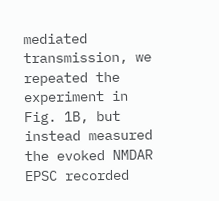mediated transmission, we repeated the experiment in Fig. 1B, but instead measured the evoked NMDAR EPSC recorded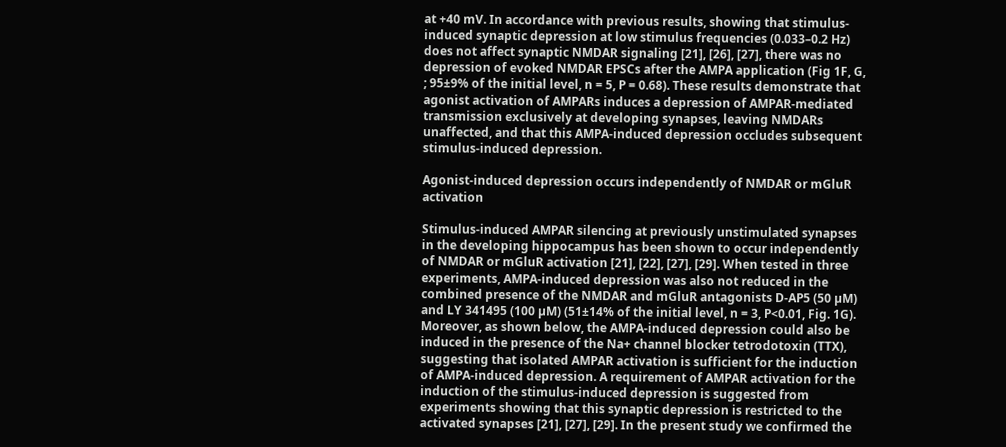at +40 mV. In accordance with previous results, showing that stimulus-induced synaptic depression at low stimulus frequencies (0.033–0.2 Hz) does not affect synaptic NMDAR signaling [21], [26], [27], there was no depression of evoked NMDAR EPSCs after the AMPA application (Fig 1F, G, ; 95±9% of the initial level, n = 5, P = 0.68). These results demonstrate that agonist activation of AMPARs induces a depression of AMPAR-mediated transmission exclusively at developing synapses, leaving NMDARs unaffected, and that this AMPA-induced depression occludes subsequent stimulus-induced depression.

Agonist-induced depression occurs independently of NMDAR or mGluR activation

Stimulus-induced AMPAR silencing at previously unstimulated synapses in the developing hippocampus has been shown to occur independently of NMDAR or mGluR activation [21], [22], [27], [29]. When tested in three experiments, AMPA-induced depression was also not reduced in the combined presence of the NMDAR and mGluR antagonists D-AP5 (50 µM) and LY 341495 (100 µM) (51±14% of the initial level, n = 3, P<0.01, Fig. 1G). Moreover, as shown below, the AMPA-induced depression could also be induced in the presence of the Na+ channel blocker tetrodotoxin (TTX), suggesting that isolated AMPAR activation is sufficient for the induction of AMPA-induced depression. A requirement of AMPAR activation for the induction of the stimulus-induced depression is suggested from experiments showing that this synaptic depression is restricted to the activated synapses [21], [27], [29]. In the present study we confirmed the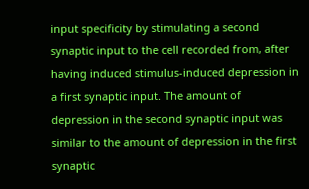input specificity by stimulating a second synaptic input to the cell recorded from, after having induced stimulus-induced depression in a first synaptic input. The amount of depression in the second synaptic input was similar to the amount of depression in the first synaptic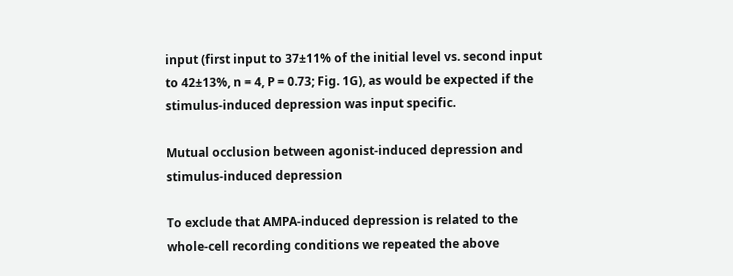input (first input to 37±11% of the initial level vs. second input to 42±13%, n = 4, P = 0.73; Fig. 1G), as would be expected if the stimulus-induced depression was input specific.

Mutual occlusion between agonist-induced depression and stimulus-induced depression

To exclude that AMPA-induced depression is related to the whole-cell recording conditions we repeated the above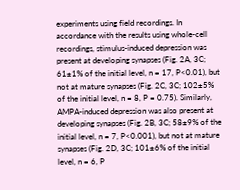experiments using field recordings. In accordance with the results using whole-cell recordings, stimulus-induced depression was present at developing synapses (Fig. 2A, 3C; 61±1% of the initial level, n = 17, P<0.01), but not at mature synapses (Fig. 2C, 3C; 102±5% of the initial level, n = 8, P = 0.75). Similarly, AMPA-induced depression was also present at developing synapses (Fig. 2B, 3C; 58±9% of the initial level, n = 7, P<0.001), but not at mature synapses (Fig. 2D, 3C; 101±6% of the initial level, n = 6, P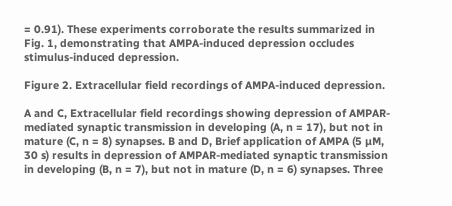= 0.91). These experiments corroborate the results summarized in Fig. 1, demonstrating that AMPA-induced depression occludes stimulus-induced depression.

Figure 2. Extracellular field recordings of AMPA-induced depression.

A and C, Extracellular field recordings showing depression of AMPAR-mediated synaptic transmission in developing (A, n = 17), but not in mature (C, n = 8) synapses. B and D, Brief application of AMPA (5 µM, 30 s) results in depression of AMPAR-mediated synaptic transmission in developing (B, n = 7), but not in mature (D, n = 6) synapses. Three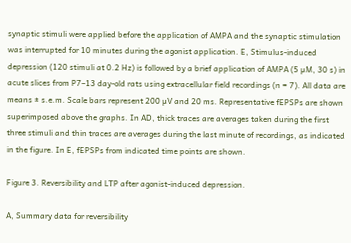synaptic stimuli were applied before the application of AMPA and the synaptic stimulation was interrupted for 10 minutes during the agonist application. E, Stimulus-induced depression (120 stimuli at 0.2 Hz) is followed by a brief application of AMPA (5 µM, 30 s) in acute slices from P7–13 day-old rats using extracellular field recordings (n = 7). All data are means ± s.e.m. Scale bars represent 200 µV and 20 ms. Representative fEPSPs are shown superimposed above the graphs. In AD, thick traces are averages taken during the first three stimuli and thin traces are averages during the last minute of recordings, as indicated in the figure. In E, fEPSPs from indicated time points are shown.

Figure 3. Reversibility and LTP after agonist-induced depression.

A, Summary data for reversibility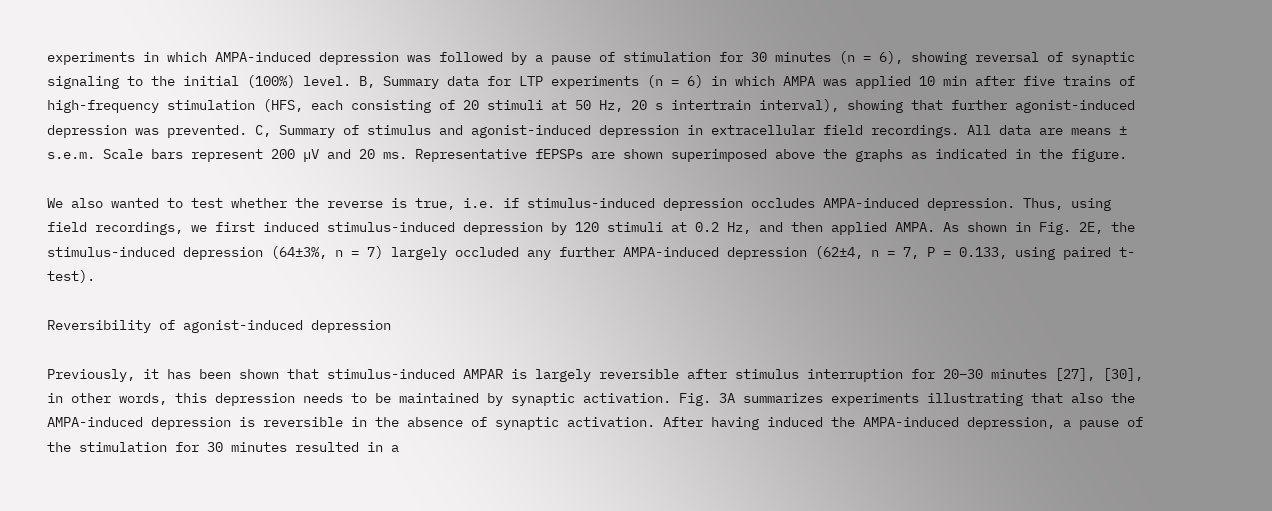experiments in which AMPA-induced depression was followed by a pause of stimulation for 30 minutes (n = 6), showing reversal of synaptic signaling to the initial (100%) level. B, Summary data for LTP experiments (n = 6) in which AMPA was applied 10 min after five trains of high-frequency stimulation (HFS, each consisting of 20 stimuli at 50 Hz, 20 s intertrain interval), showing that further agonist-induced depression was prevented. C, Summary of stimulus and agonist-induced depression in extracellular field recordings. All data are means ± s.e.m. Scale bars represent 200 µV and 20 ms. Representative fEPSPs are shown superimposed above the graphs as indicated in the figure.

We also wanted to test whether the reverse is true, i.e. if stimulus-induced depression occludes AMPA-induced depression. Thus, using field recordings, we first induced stimulus-induced depression by 120 stimuli at 0.2 Hz, and then applied AMPA. As shown in Fig. 2E, the stimulus-induced depression (64±3%, n = 7) largely occluded any further AMPA-induced depression (62±4, n = 7, P = 0.133, using paired t-test).

Reversibility of agonist-induced depression

Previously, it has been shown that stimulus-induced AMPAR is largely reversible after stimulus interruption for 20–30 minutes [27], [30], in other words, this depression needs to be maintained by synaptic activation. Fig. 3A summarizes experiments illustrating that also the AMPA-induced depression is reversible in the absence of synaptic activation. After having induced the AMPA-induced depression, a pause of the stimulation for 30 minutes resulted in a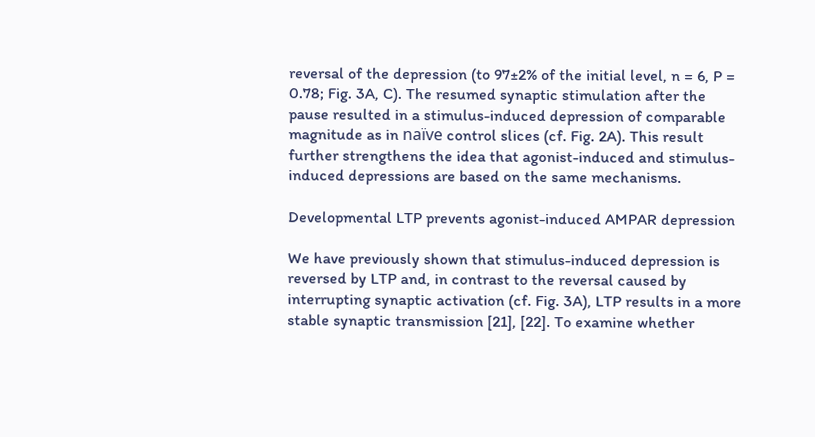reversal of the depression (to 97±2% of the initial level, n = 6, P = 0.78; Fig. 3A, C). The resumed synaptic stimulation after the pause resulted in a stimulus-induced depression of comparable magnitude as in naïve control slices (cf. Fig. 2A). This result further strengthens the idea that agonist-induced and stimulus-induced depressions are based on the same mechanisms.

Developmental LTP prevents agonist-induced AMPAR depression

We have previously shown that stimulus-induced depression is reversed by LTP and, in contrast to the reversal caused by interrupting synaptic activation (cf. Fig. 3A), LTP results in a more stable synaptic transmission [21], [22]. To examine whether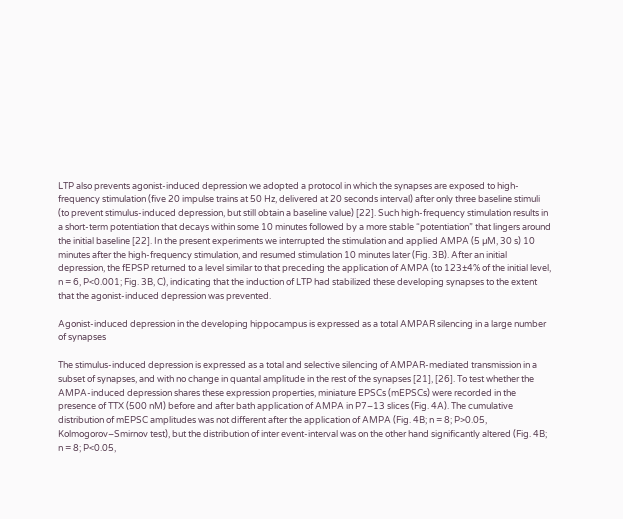LTP also prevents agonist-induced depression we adopted a protocol in which the synapses are exposed to high-frequency stimulation (five 20 impulse trains at 50 Hz, delivered at 20 seconds interval) after only three baseline stimuli (to prevent stimulus-induced depression, but still obtain a baseline value) [22]. Such high-frequency stimulation results in a short-term potentiation that decays within some 10 minutes followed by a more stable “potentiation” that lingers around the initial baseline [22]. In the present experiments we interrupted the stimulation and applied AMPA (5 µM, 30 s) 10 minutes after the high-frequency stimulation, and resumed stimulation 10 minutes later (Fig. 3B). After an initial depression, the fEPSP returned to a level similar to that preceding the application of AMPA (to 123±4% of the initial level, n = 6, P<0.001; Fig. 3B, C), indicating that the induction of LTP had stabilized these developing synapses to the extent that the agonist-induced depression was prevented.

Agonist-induced depression in the developing hippocampus is expressed as a total AMPAR silencing in a large number of synapses

The stimulus-induced depression is expressed as a total and selective silencing of AMPAR-mediated transmission in a subset of synapses, and with no change in quantal amplitude in the rest of the synapses [21], [26]. To test whether the AMPA-induced depression shares these expression properties, miniature EPSCs (mEPSCs) were recorded in the presence of TTX (500 nM) before and after bath application of AMPA in P7–13 slices (Fig. 4A). The cumulative distribution of mEPSC amplitudes was not different after the application of AMPA (Fig. 4B; n = 8; P>0.05, Kolmogorov–Smirnov test), but the distribution of inter event-interval was on the other hand significantly altered (Fig. 4B; n = 8; P<0.05,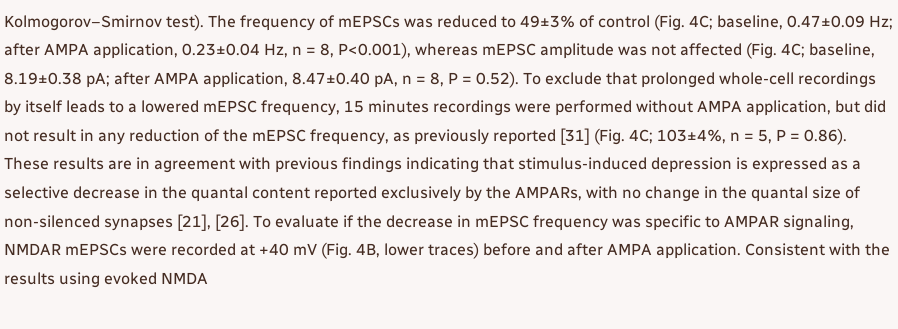Kolmogorov–Smirnov test). The frequency of mEPSCs was reduced to 49±3% of control (Fig. 4C; baseline, 0.47±0.09 Hz; after AMPA application, 0.23±0.04 Hz, n = 8, P<0.001), whereas mEPSC amplitude was not affected (Fig. 4C; baseline, 8.19±0.38 pA; after AMPA application, 8.47±0.40 pA, n = 8, P = 0.52). To exclude that prolonged whole-cell recordings by itself leads to a lowered mEPSC frequency, 15 minutes recordings were performed without AMPA application, but did not result in any reduction of the mEPSC frequency, as previously reported [31] (Fig. 4C; 103±4%, n = 5, P = 0.86). These results are in agreement with previous findings indicating that stimulus-induced depression is expressed as a selective decrease in the quantal content reported exclusively by the AMPARs, with no change in the quantal size of non-silenced synapses [21], [26]. To evaluate if the decrease in mEPSC frequency was specific to AMPAR signaling, NMDAR mEPSCs were recorded at +40 mV (Fig. 4B, lower traces) before and after AMPA application. Consistent with the results using evoked NMDA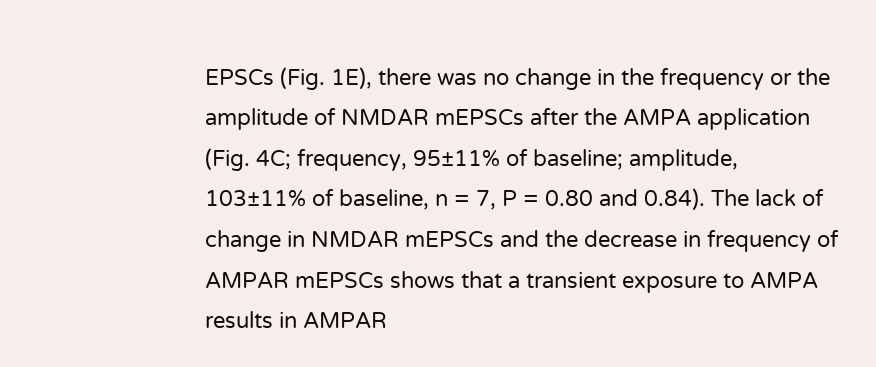EPSCs (Fig. 1E), there was no change in the frequency or the amplitude of NMDAR mEPSCs after the AMPA application (Fig. 4C; frequency, 95±11% of baseline; amplitude, 103±11% of baseline, n = 7, P = 0.80 and 0.84). The lack of change in NMDAR mEPSCs and the decrease in frequency of AMPAR mEPSCs shows that a transient exposure to AMPA results in AMPAR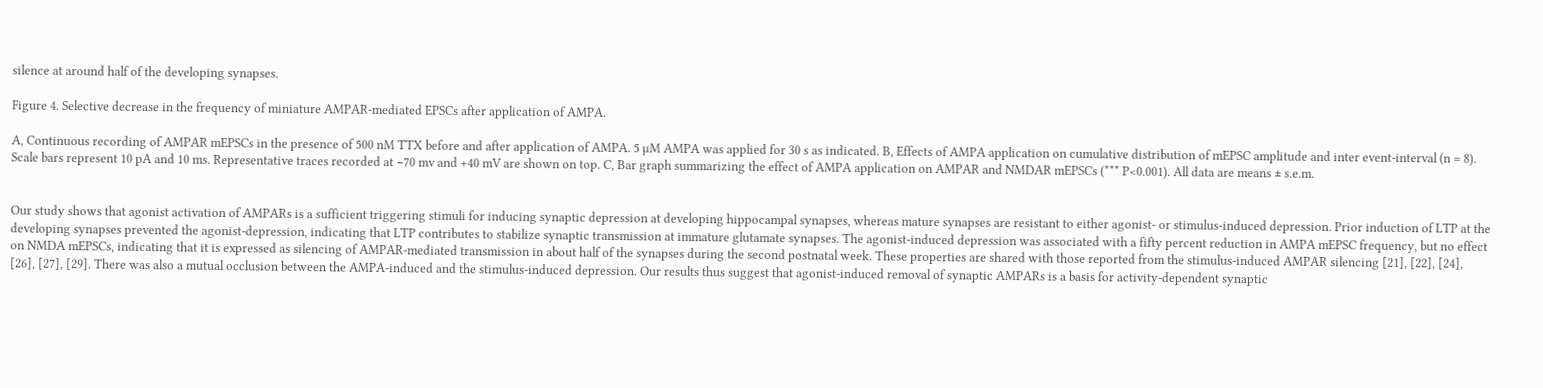silence at around half of the developing synapses.

Figure 4. Selective decrease in the frequency of miniature AMPAR-mediated EPSCs after application of AMPA.

A, Continuous recording of AMPAR mEPSCs in the presence of 500 nM TTX before and after application of AMPA. 5 µM AMPA was applied for 30 s as indicated. B, Effects of AMPA application on cumulative distribution of mEPSC amplitude and inter event-interval (n = 8). Scale bars represent 10 pA and 10 ms. Representative traces recorded at −70 mv and +40 mV are shown on top. C, Bar graph summarizing the effect of AMPA application on AMPAR and NMDAR mEPSCs (*** P<0.001). All data are means ± s.e.m.


Our study shows that agonist activation of AMPARs is a sufficient triggering stimuli for inducing synaptic depression at developing hippocampal synapses, whereas mature synapses are resistant to either agonist- or stimulus-induced depression. Prior induction of LTP at the developing synapses prevented the agonist-depression, indicating that LTP contributes to stabilize synaptic transmission at immature glutamate synapses. The agonist-induced depression was associated with a fifty percent reduction in AMPA mEPSC frequency, but no effect on NMDA mEPSCs, indicating that it is expressed as silencing of AMPAR-mediated transmission in about half of the synapses during the second postnatal week. These properties are shared with those reported from the stimulus-induced AMPAR silencing [21], [22], [24], [26], [27], [29]. There was also a mutual occlusion between the AMPA-induced and the stimulus-induced depression. Our results thus suggest that agonist-induced removal of synaptic AMPARs is a basis for activity-dependent synaptic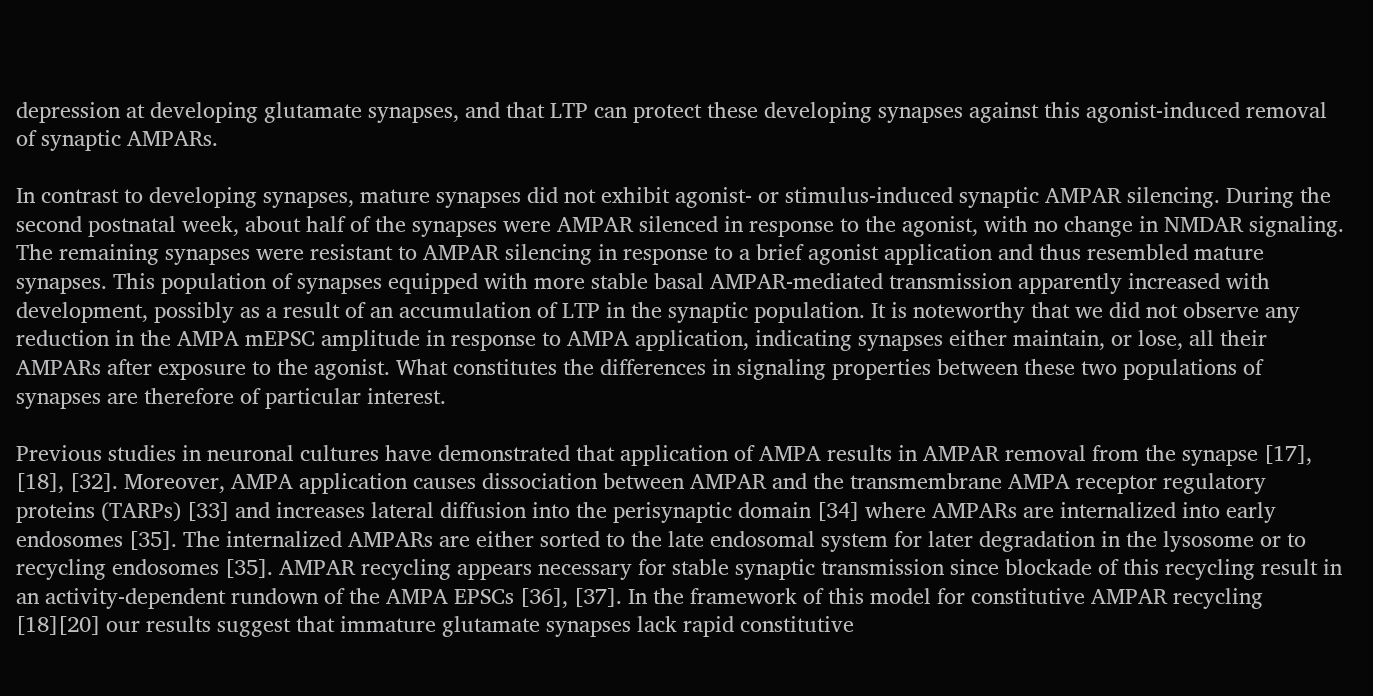depression at developing glutamate synapses, and that LTP can protect these developing synapses against this agonist-induced removal of synaptic AMPARs.

In contrast to developing synapses, mature synapses did not exhibit agonist- or stimulus-induced synaptic AMPAR silencing. During the second postnatal week, about half of the synapses were AMPAR silenced in response to the agonist, with no change in NMDAR signaling. The remaining synapses were resistant to AMPAR silencing in response to a brief agonist application and thus resembled mature synapses. This population of synapses equipped with more stable basal AMPAR-mediated transmission apparently increased with development, possibly as a result of an accumulation of LTP in the synaptic population. It is noteworthy that we did not observe any reduction in the AMPA mEPSC amplitude in response to AMPA application, indicating synapses either maintain, or lose, all their AMPARs after exposure to the agonist. What constitutes the differences in signaling properties between these two populations of synapses are therefore of particular interest.

Previous studies in neuronal cultures have demonstrated that application of AMPA results in AMPAR removal from the synapse [17], [18], [32]. Moreover, AMPA application causes dissociation between AMPAR and the transmembrane AMPA receptor regulatory proteins (TARPs) [33] and increases lateral diffusion into the perisynaptic domain [34] where AMPARs are internalized into early endosomes [35]. The internalized AMPARs are either sorted to the late endosomal system for later degradation in the lysosome or to recycling endosomes [35]. AMPAR recycling appears necessary for stable synaptic transmission since blockade of this recycling result in an activity-dependent rundown of the AMPA EPSCs [36], [37]. In the framework of this model for constitutive AMPAR recycling [18][20] our results suggest that immature glutamate synapses lack rapid constitutive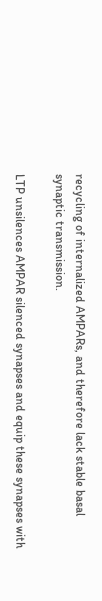recycling of internalized AMPARs, and therefore lack stable basal synaptic transmission.

LTP unsilences AMPAR silenced synapses and equip these synapses with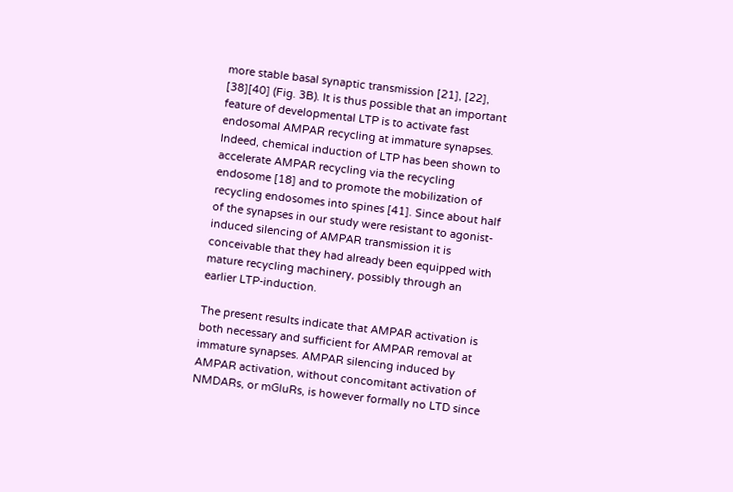more stable basal synaptic transmission [21], [22], [38][40] (Fig. 3B). It is thus possible that an important feature of developmental LTP is to activate fast endosomal AMPAR recycling at immature synapses. Indeed, chemical induction of LTP has been shown to accelerate AMPAR recycling via the recycling endosome [18] and to promote the mobilization of recycling endosomes into spines [41]. Since about half of the synapses in our study were resistant to agonist-induced silencing of AMPAR transmission it is conceivable that they had already been equipped with mature recycling machinery, possibly through an earlier LTP-induction.

The present results indicate that AMPAR activation is both necessary and sufficient for AMPAR removal at immature synapses. AMPAR silencing induced by AMPAR activation, without concomitant activation of NMDARs, or mGluRs, is however formally no LTD since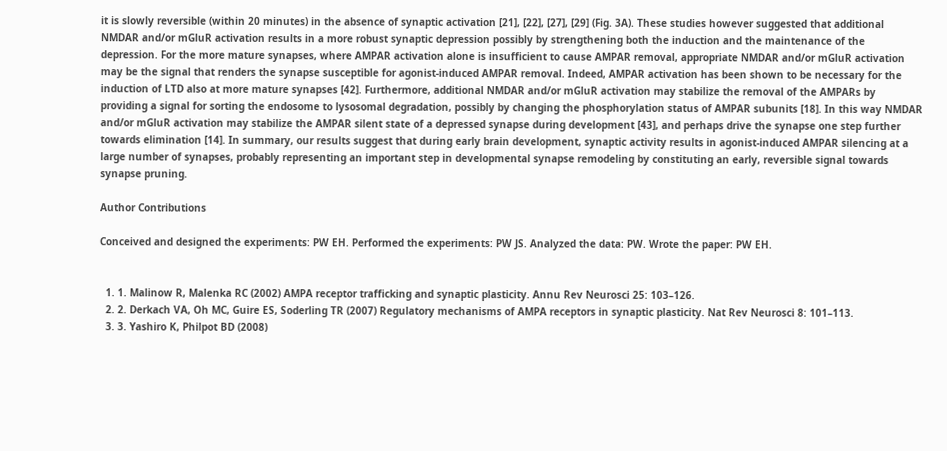it is slowly reversible (within 20 minutes) in the absence of synaptic activation [21], [22], [27], [29] (Fig. 3A). These studies however suggested that additional NMDAR and/or mGluR activation results in a more robust synaptic depression possibly by strengthening both the induction and the maintenance of the depression. For the more mature synapses, where AMPAR activation alone is insufficient to cause AMPAR removal, appropriate NMDAR and/or mGluR activation may be the signal that renders the synapse susceptible for agonist-induced AMPAR removal. Indeed, AMPAR activation has been shown to be necessary for the induction of LTD also at more mature synapses [42]. Furthermore, additional NMDAR and/or mGluR activation may stabilize the removal of the AMPARs by providing a signal for sorting the endosome to lysosomal degradation, possibly by changing the phosphorylation status of AMPAR subunits [18]. In this way NMDAR and/or mGluR activation may stabilize the AMPAR silent state of a depressed synapse during development [43], and perhaps drive the synapse one step further towards elimination [14]. In summary, our results suggest that during early brain development, synaptic activity results in agonist-induced AMPAR silencing at a large number of synapses, probably representing an important step in developmental synapse remodeling by constituting an early, reversible signal towards synapse pruning.

Author Contributions

Conceived and designed the experiments: PW EH. Performed the experiments: PW JS. Analyzed the data: PW. Wrote the paper: PW EH.


  1. 1. Malinow R, Malenka RC (2002) AMPA receptor trafficking and synaptic plasticity. Annu Rev Neurosci 25: 103–126.
  2. 2. Derkach VA, Oh MC, Guire ES, Soderling TR (2007) Regulatory mechanisms of AMPA receptors in synaptic plasticity. Nat Rev Neurosci 8: 101–113.
  3. 3. Yashiro K, Philpot BD (2008)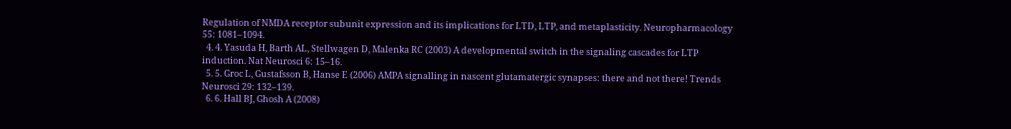Regulation of NMDA receptor subunit expression and its implications for LTD, LTP, and metaplasticity. Neuropharmacology 55: 1081–1094.
  4. 4. Yasuda H, Barth AL, Stellwagen D, Malenka RC (2003) A developmental switch in the signaling cascades for LTP induction. Nat Neurosci 6: 15–16.
  5. 5. Groc L, Gustafsson B, Hanse E (2006) AMPA signalling in nascent glutamatergic synapses: there and not there! Trends Neurosci 29: 132–139.
  6. 6. Hall BJ, Ghosh A (2008)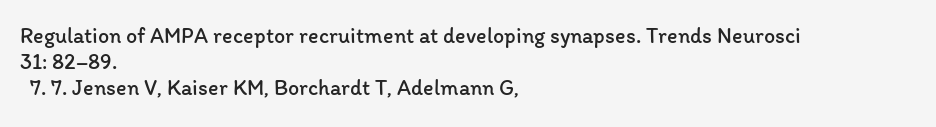Regulation of AMPA receptor recruitment at developing synapses. Trends Neurosci 31: 82–89.
  7. 7. Jensen V, Kaiser KM, Borchardt T, Adelmann G,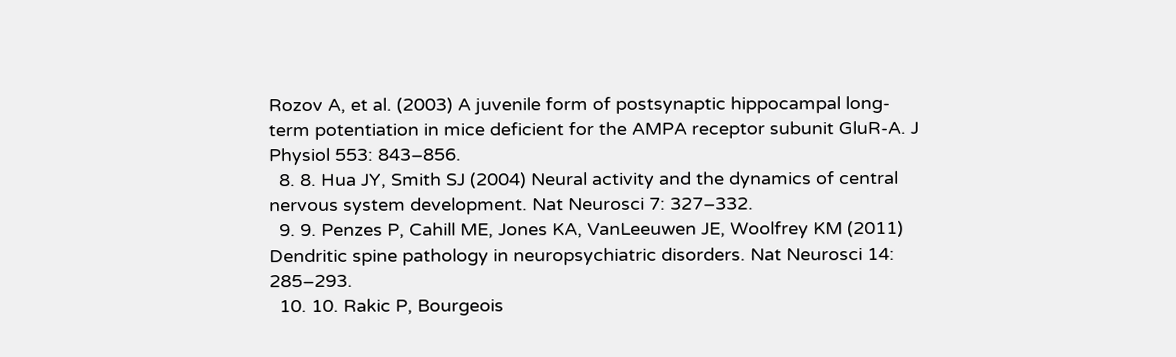Rozov A, et al. (2003) A juvenile form of postsynaptic hippocampal long-term potentiation in mice deficient for the AMPA receptor subunit GluR-A. J Physiol 553: 843–856.
  8. 8. Hua JY, Smith SJ (2004) Neural activity and the dynamics of central nervous system development. Nat Neurosci 7: 327–332.
  9. 9. Penzes P, Cahill ME, Jones KA, VanLeeuwen JE, Woolfrey KM (2011) Dendritic spine pathology in neuropsychiatric disorders. Nat Neurosci 14: 285–293.
  10. 10. Rakic P, Bourgeois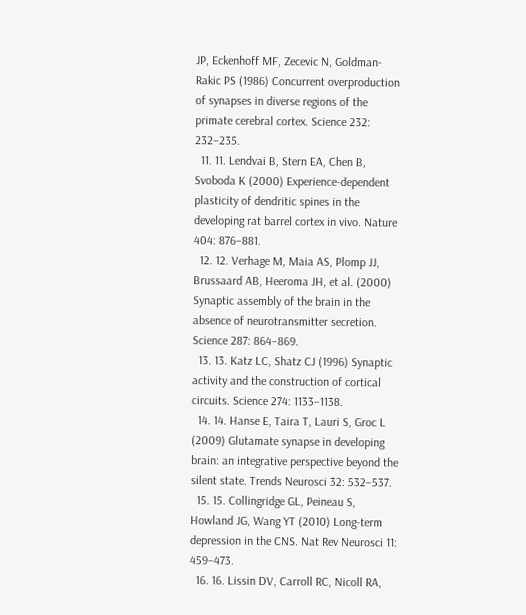JP, Eckenhoff MF, Zecevic N, Goldman-Rakic PS (1986) Concurrent overproduction of synapses in diverse regions of the primate cerebral cortex. Science 232: 232–235.
  11. 11. Lendvai B, Stern EA, Chen B, Svoboda K (2000) Experience-dependent plasticity of dendritic spines in the developing rat barrel cortex in vivo. Nature 404: 876–881.
  12. 12. Verhage M, Maia AS, Plomp JJ, Brussaard AB, Heeroma JH, et al. (2000) Synaptic assembly of the brain in the absence of neurotransmitter secretion. Science 287: 864–869.
  13. 13. Katz LC, Shatz CJ (1996) Synaptic activity and the construction of cortical circuits. Science 274: 1133–1138.
  14. 14. Hanse E, Taira T, Lauri S, Groc L (2009) Glutamate synapse in developing brain: an integrative perspective beyond the silent state. Trends Neurosci 32: 532–537.
  15. 15. Collingridge GL, Peineau S, Howland JG, Wang YT (2010) Long-term depression in the CNS. Nat Rev Neurosci 11: 459–473.
  16. 16. Lissin DV, Carroll RC, Nicoll RA,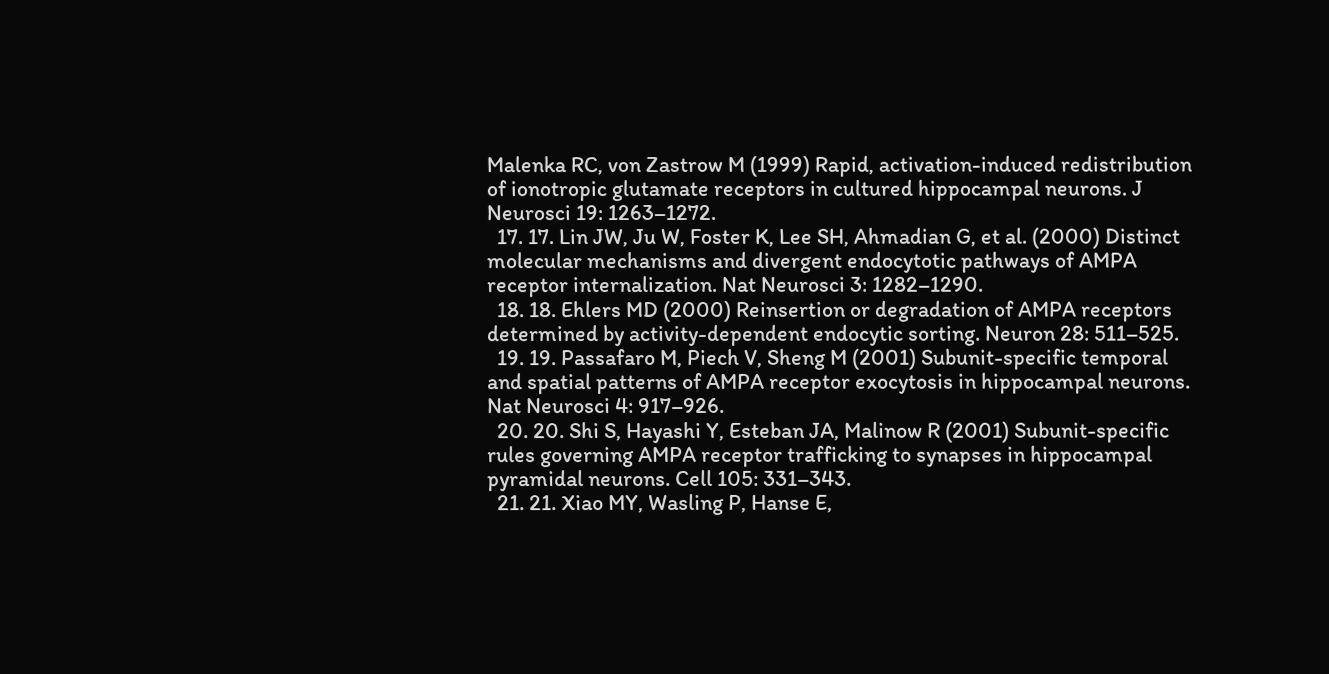Malenka RC, von Zastrow M (1999) Rapid, activation-induced redistribution of ionotropic glutamate receptors in cultured hippocampal neurons. J Neurosci 19: 1263–1272.
  17. 17. Lin JW, Ju W, Foster K, Lee SH, Ahmadian G, et al. (2000) Distinct molecular mechanisms and divergent endocytotic pathways of AMPA receptor internalization. Nat Neurosci 3: 1282–1290.
  18. 18. Ehlers MD (2000) Reinsertion or degradation of AMPA receptors determined by activity-dependent endocytic sorting. Neuron 28: 511–525.
  19. 19. Passafaro M, Piech V, Sheng M (2001) Subunit-specific temporal and spatial patterns of AMPA receptor exocytosis in hippocampal neurons. Nat Neurosci 4: 917–926.
  20. 20. Shi S, Hayashi Y, Esteban JA, Malinow R (2001) Subunit-specific rules governing AMPA receptor trafficking to synapses in hippocampal pyramidal neurons. Cell 105: 331–343.
  21. 21. Xiao MY, Wasling P, Hanse E,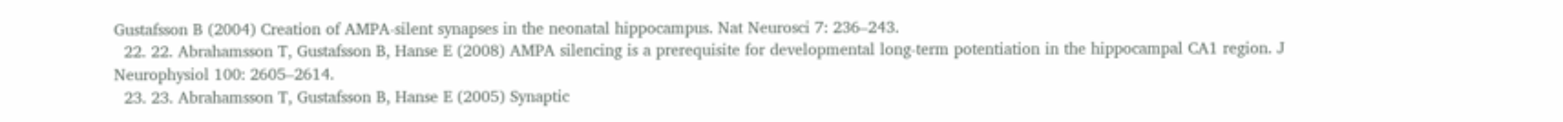Gustafsson B (2004) Creation of AMPA-silent synapses in the neonatal hippocampus. Nat Neurosci 7: 236–243.
  22. 22. Abrahamsson T, Gustafsson B, Hanse E (2008) AMPA silencing is a prerequisite for developmental long-term potentiation in the hippocampal CA1 region. J Neurophysiol 100: 2605–2614.
  23. 23. Abrahamsson T, Gustafsson B, Hanse E (2005) Synaptic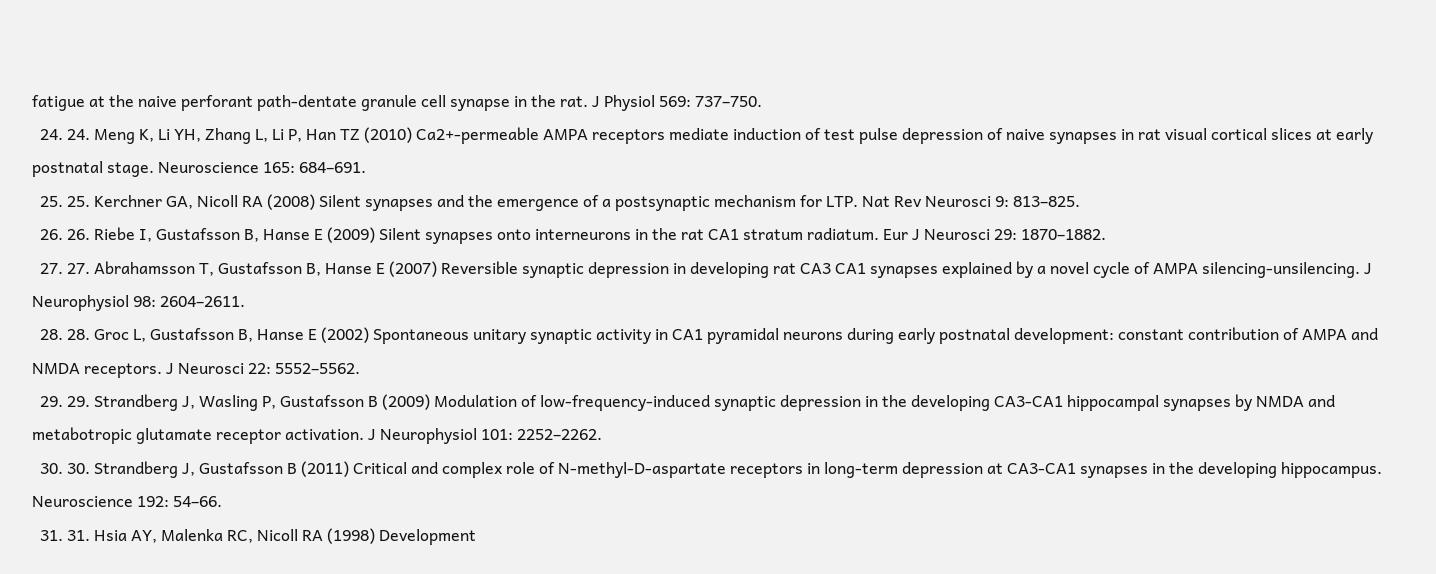fatigue at the naive perforant path-dentate granule cell synapse in the rat. J Physiol 569: 737–750.
  24. 24. Meng K, Li YH, Zhang L, Li P, Han TZ (2010) Ca2+-permeable AMPA receptors mediate induction of test pulse depression of naive synapses in rat visual cortical slices at early postnatal stage. Neuroscience 165: 684–691.
  25. 25. Kerchner GA, Nicoll RA (2008) Silent synapses and the emergence of a postsynaptic mechanism for LTP. Nat Rev Neurosci 9: 813–825.
  26. 26. Riebe I, Gustafsson B, Hanse E (2009) Silent synapses onto interneurons in the rat CA1 stratum radiatum. Eur J Neurosci 29: 1870–1882.
  27. 27. Abrahamsson T, Gustafsson B, Hanse E (2007) Reversible synaptic depression in developing rat CA3 CA1 synapses explained by a novel cycle of AMPA silencing-unsilencing. J Neurophysiol 98: 2604–2611.
  28. 28. Groc L, Gustafsson B, Hanse E (2002) Spontaneous unitary synaptic activity in CA1 pyramidal neurons during early postnatal development: constant contribution of AMPA and NMDA receptors. J Neurosci 22: 5552–5562.
  29. 29. Strandberg J, Wasling P, Gustafsson B (2009) Modulation of low-frequency-induced synaptic depression in the developing CA3-CA1 hippocampal synapses by NMDA and metabotropic glutamate receptor activation. J Neurophysiol 101: 2252–2262.
  30. 30. Strandberg J, Gustafsson B (2011) Critical and complex role of N-methyl-D-aspartate receptors in long-term depression at CA3-CA1 synapses in the developing hippocampus. Neuroscience 192: 54–66.
  31. 31. Hsia AY, Malenka RC, Nicoll RA (1998) Development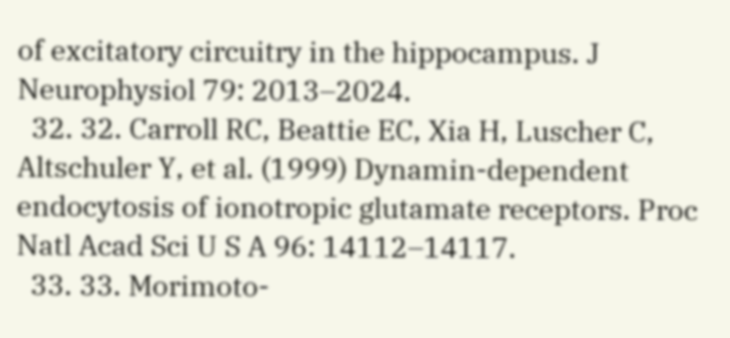of excitatory circuitry in the hippocampus. J Neurophysiol 79: 2013–2024.
  32. 32. Carroll RC, Beattie EC, Xia H, Luscher C, Altschuler Y, et al. (1999) Dynamin-dependent endocytosis of ionotropic glutamate receptors. Proc Natl Acad Sci U S A 96: 14112–14117.
  33. 33. Morimoto-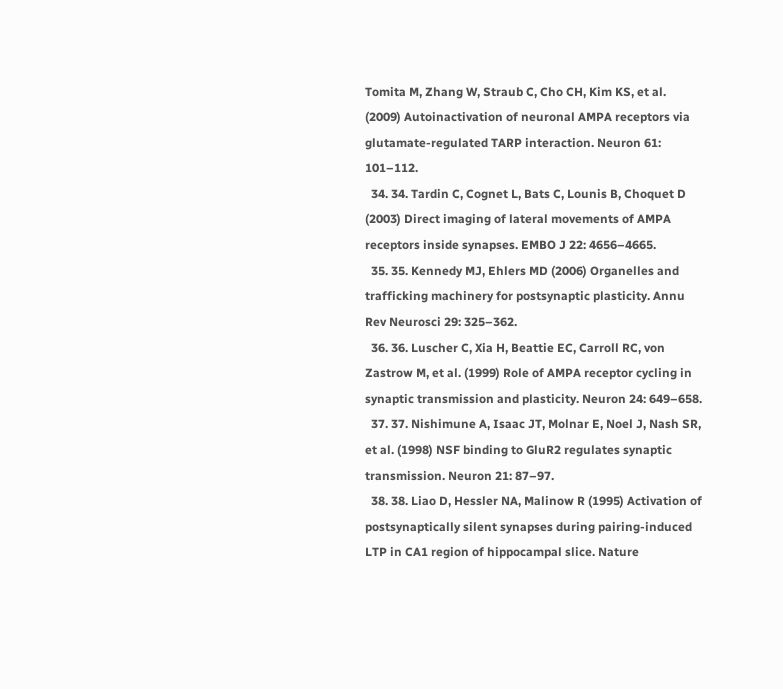Tomita M, Zhang W, Straub C, Cho CH, Kim KS, et al. (2009) Autoinactivation of neuronal AMPA receptors via glutamate-regulated TARP interaction. Neuron 61: 101–112.
  34. 34. Tardin C, Cognet L, Bats C, Lounis B, Choquet D (2003) Direct imaging of lateral movements of AMPA receptors inside synapses. EMBO J 22: 4656–4665.
  35. 35. Kennedy MJ, Ehlers MD (2006) Organelles and trafficking machinery for postsynaptic plasticity. Annu Rev Neurosci 29: 325–362.
  36. 36. Luscher C, Xia H, Beattie EC, Carroll RC, von Zastrow M, et al. (1999) Role of AMPA receptor cycling in synaptic transmission and plasticity. Neuron 24: 649–658.
  37. 37. Nishimune A, Isaac JT, Molnar E, Noel J, Nash SR, et al. (1998) NSF binding to GluR2 regulates synaptic transmission. Neuron 21: 87–97.
  38. 38. Liao D, Hessler NA, Malinow R (1995) Activation of postsynaptically silent synapses during pairing-induced LTP in CA1 region of hippocampal slice. Nature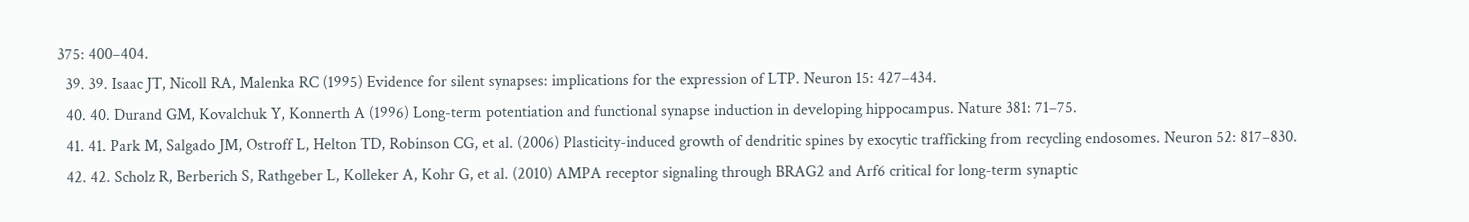375: 400–404.
  39. 39. Isaac JT, Nicoll RA, Malenka RC (1995) Evidence for silent synapses: implications for the expression of LTP. Neuron 15: 427–434.
  40. 40. Durand GM, Kovalchuk Y, Konnerth A (1996) Long-term potentiation and functional synapse induction in developing hippocampus. Nature 381: 71–75.
  41. 41. Park M, Salgado JM, Ostroff L, Helton TD, Robinson CG, et al. (2006) Plasticity-induced growth of dendritic spines by exocytic trafficking from recycling endosomes. Neuron 52: 817–830.
  42. 42. Scholz R, Berberich S, Rathgeber L, Kolleker A, Kohr G, et al. (2010) AMPA receptor signaling through BRAG2 and Arf6 critical for long-term synaptic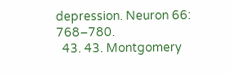depression. Neuron 66: 768–780.
  43. 43. Montgomery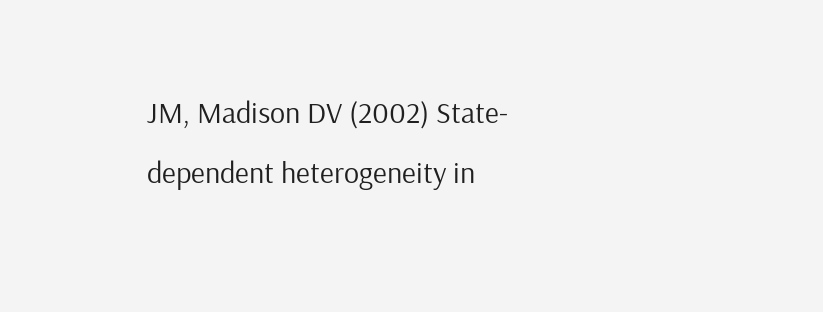JM, Madison DV (2002) State-dependent heterogeneity in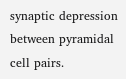synaptic depression between pyramidal cell pairs.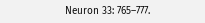Neuron 33: 765–777.